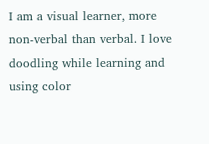I am a visual learner, more non-verbal than verbal. I love doodling while learning and using color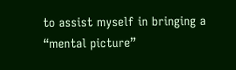to assist myself in bringing a “mental picture”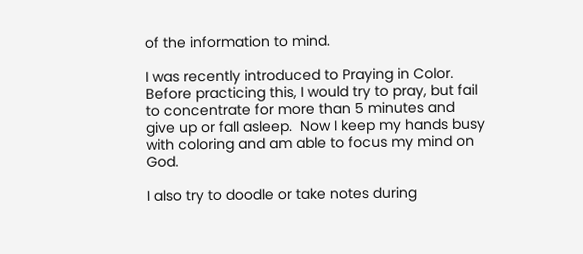of the information to mind.

I was recently introduced to Praying in Color. Before practicing this, I would try to pray, but fail to concentrate for more than 5 minutes and give up or fall asleep.  Now I keep my hands busy with coloring and am able to focus my mind on God.

I also try to doodle or take notes during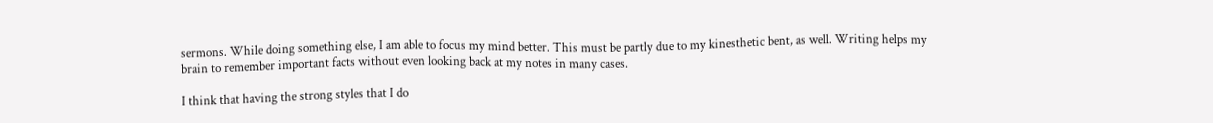sermons. While doing something else, I am able to focus my mind better. This must be partly due to my kinesthetic bent, as well. Writing helps my brain to remember important facts without even looking back at my notes in many cases.

I think that having the strong styles that I do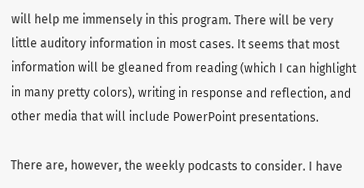will help me immensely in this program. There will be very little auditory information in most cases. It seems that most information will be gleaned from reading (which I can highlight in many pretty colors), writing in response and reflection, and other media that will include PowerPoint presentations.

There are, however, the weekly podcasts to consider. I have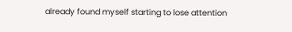already found myself starting to lose attention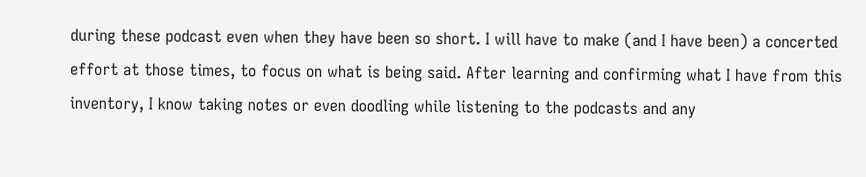during these podcast even when they have been so short. I will have to make (and I have been) a concerted effort at those times, to focus on what is being said. After learning and confirming what I have from this inventory, I know taking notes or even doodling while listening to the podcasts and any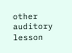other auditory lesson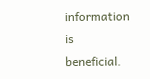information is beneficial.